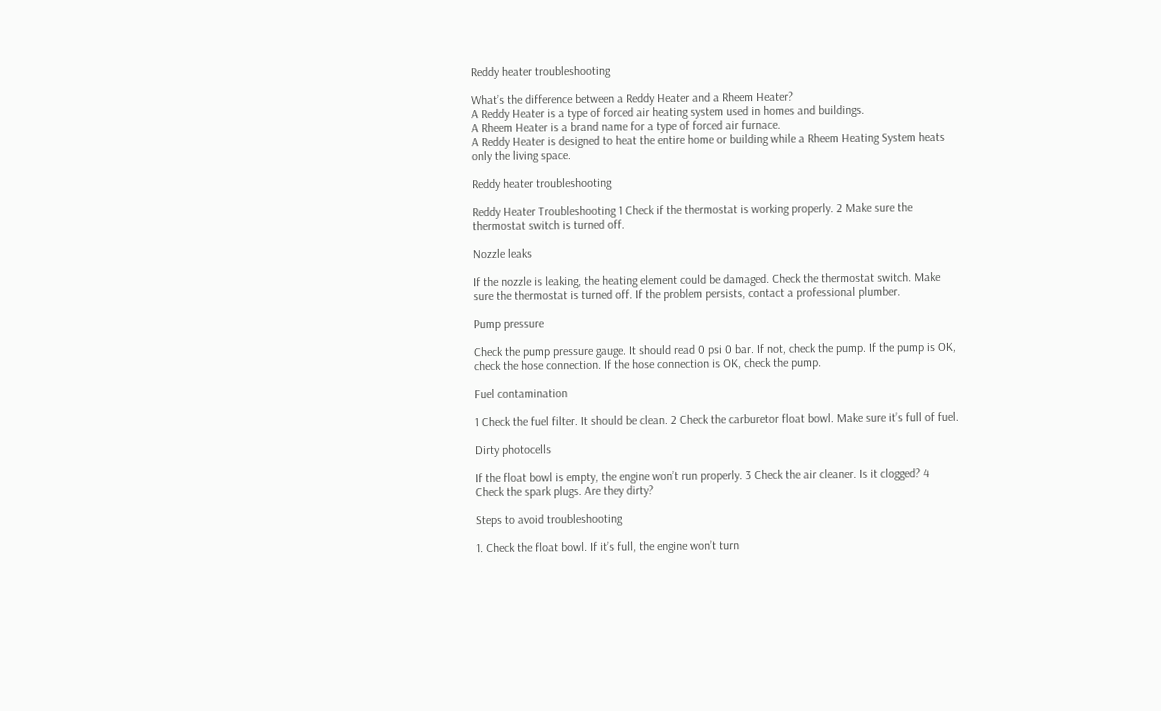Reddy heater troubleshooting

What’s the difference between a Reddy Heater and a Rheem Heater?
A Reddy Heater is a type of forced air heating system used in homes and buildings.
A Rheem Heater is a brand name for a type of forced air furnace.
A Reddy Heater is designed to heat the entire home or building while a Rheem Heating System heats only the living space.

Reddy heater troubleshooting

Reddy Heater Troubleshooting 1 Check if the thermostat is working properly. 2 Make sure the thermostat switch is turned off.

Nozzle leaks

If the nozzle is leaking, the heating element could be damaged. Check the thermostat switch. Make sure the thermostat is turned off. If the problem persists, contact a professional plumber.

Pump pressure

Check the pump pressure gauge. It should read 0 psi 0 bar. If not, check the pump. If the pump is OK, check the hose connection. If the hose connection is OK, check the pump.

Fuel contamination

1 Check the fuel filter. It should be clean. 2 Check the carburetor float bowl. Make sure it’s full of fuel.

Dirty photocells

If the float bowl is empty, the engine won’t run properly. 3 Check the air cleaner. Is it clogged? 4 Check the spark plugs. Are they dirty?

Steps to avoid troubleshooting

1. Check the float bowl. If it’s full, the engine won’t turn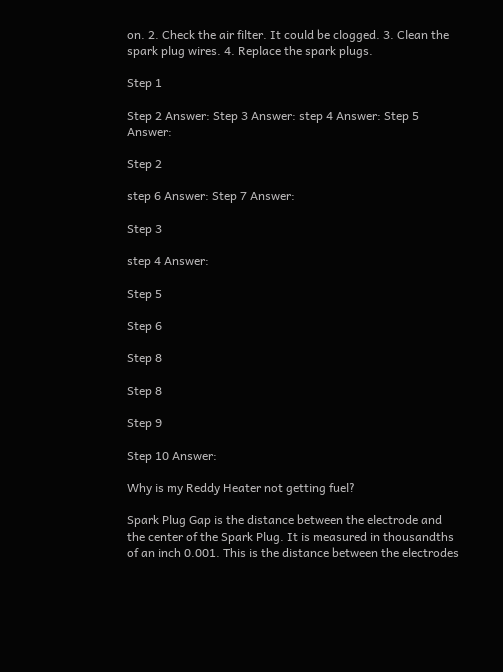on. 2. Check the air filter. It could be clogged. 3. Clean the spark plug wires. 4. Replace the spark plugs.

Step 1

Step 2 Answer: Step 3 Answer: step 4 Answer: Step 5 Answer:

Step 2

step 6 Answer: Step 7 Answer:

Step 3

step 4 Answer:

Step 5

Step 6

Step 8

Step 8

Step 9

Step 10 Answer:

Why is my Reddy Heater not getting fuel?

Spark Plug Gap is the distance between the electrode and the center of the Spark Plug. It is measured in thousandths of an inch 0.001. This is the distance between the electrodes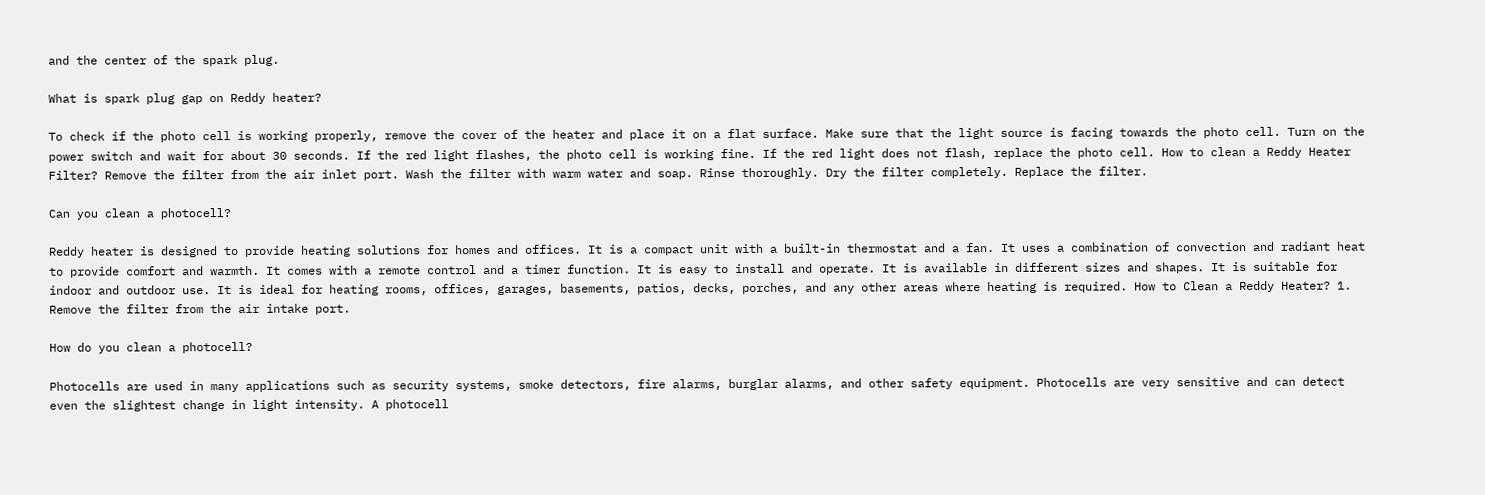and the center of the spark plug.

What is spark plug gap on Reddy heater?

To check if the photo cell is working properly, remove the cover of the heater and place it on a flat surface. Make sure that the light source is facing towards the photo cell. Turn on the power switch and wait for about 30 seconds. If the red light flashes, the photo cell is working fine. If the red light does not flash, replace the photo cell. How to clean a Reddy Heater Filter? Remove the filter from the air inlet port. Wash the filter with warm water and soap. Rinse thoroughly. Dry the filter completely. Replace the filter.

Can you clean a photocell?

Reddy heater is designed to provide heating solutions for homes and offices. It is a compact unit with a built-in thermostat and a fan. It uses a combination of convection and radiant heat to provide comfort and warmth. It comes with a remote control and a timer function. It is easy to install and operate. It is available in different sizes and shapes. It is suitable for indoor and outdoor use. It is ideal for heating rooms, offices, garages, basements, patios, decks, porches, and any other areas where heating is required. How to Clean a Reddy Heater? 1. Remove the filter from the air intake port.

How do you clean a photocell?

Photocells are used in many applications such as security systems, smoke detectors, fire alarms, burglar alarms, and other safety equipment. Photocells are very sensitive and can detect even the slightest change in light intensity. A photocell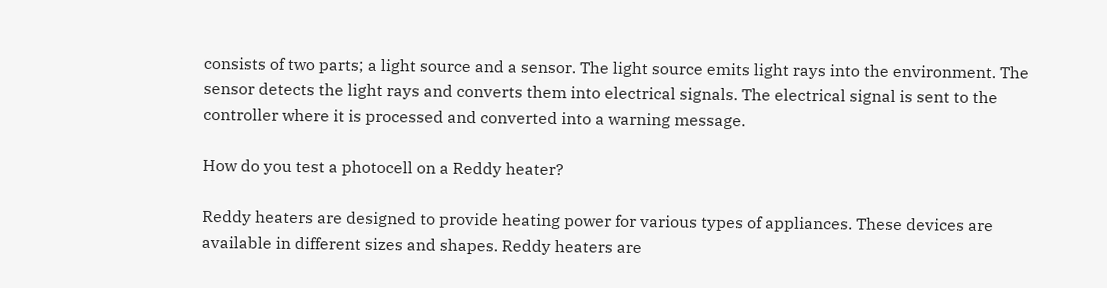consists of two parts; a light source and a sensor. The light source emits light rays into the environment. The sensor detects the light rays and converts them into electrical signals. The electrical signal is sent to the controller where it is processed and converted into a warning message.

How do you test a photocell on a Reddy heater?

Reddy heaters are designed to provide heating power for various types of appliances. These devices are available in different sizes and shapes. Reddy heaters are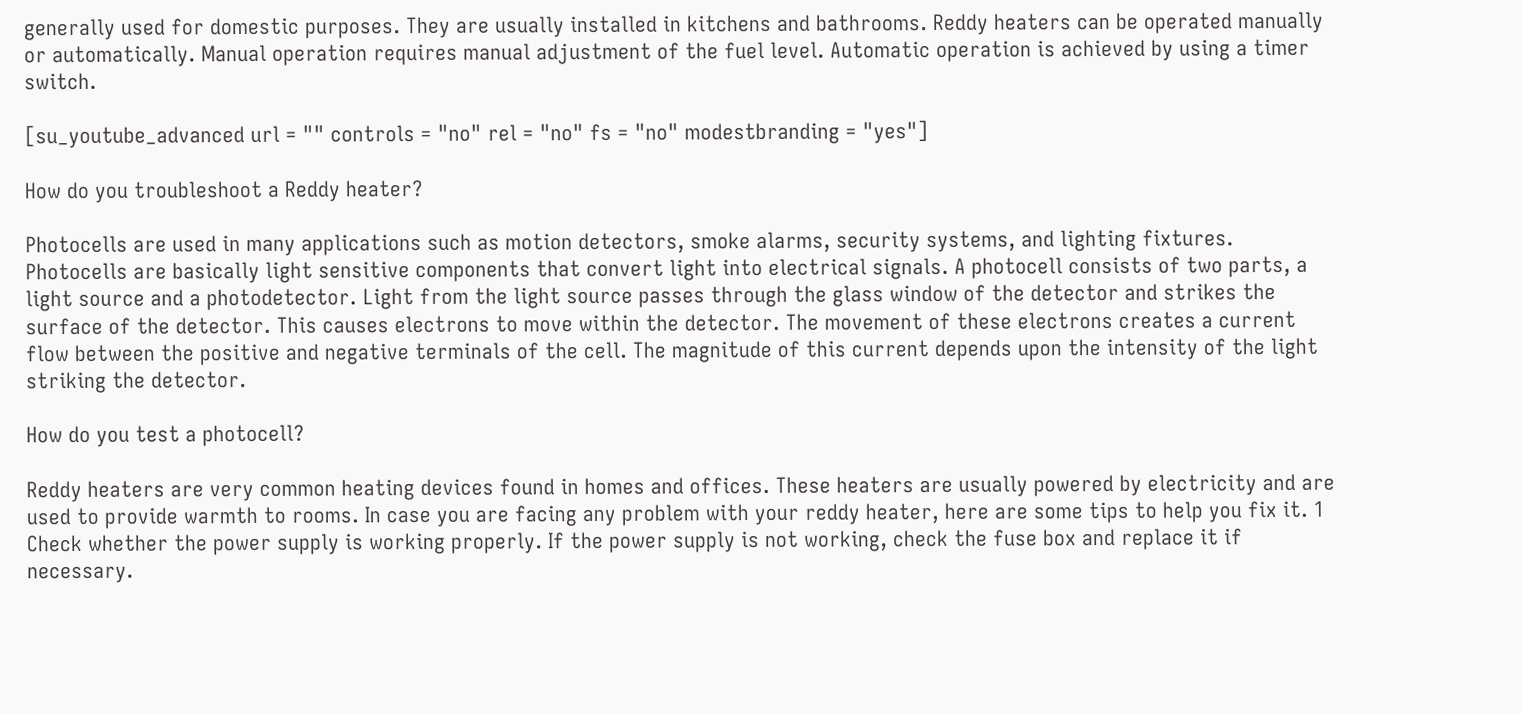generally used for domestic purposes. They are usually installed in kitchens and bathrooms. Reddy heaters can be operated manually or automatically. Manual operation requires manual adjustment of the fuel level. Automatic operation is achieved by using a timer switch.

[su_youtube_advanced url = "" controls = "no" rel = "no" fs = "no" modestbranding = "yes"]

How do you troubleshoot a Reddy heater?

Photocells are used in many applications such as motion detectors, smoke alarms, security systems, and lighting fixtures. Photocells are basically light sensitive components that convert light into electrical signals. A photocell consists of two parts, a light source and a photodetector. Light from the light source passes through the glass window of the detector and strikes the surface of the detector. This causes electrons to move within the detector. The movement of these electrons creates a current flow between the positive and negative terminals of the cell. The magnitude of this current depends upon the intensity of the light striking the detector.

How do you test a photocell?

Reddy heaters are very common heating devices found in homes and offices. These heaters are usually powered by electricity and are used to provide warmth to rooms. In case you are facing any problem with your reddy heater, here are some tips to help you fix it. 1 Check whether the power supply is working properly. If the power supply is not working, check the fuse box and replace it if necessary.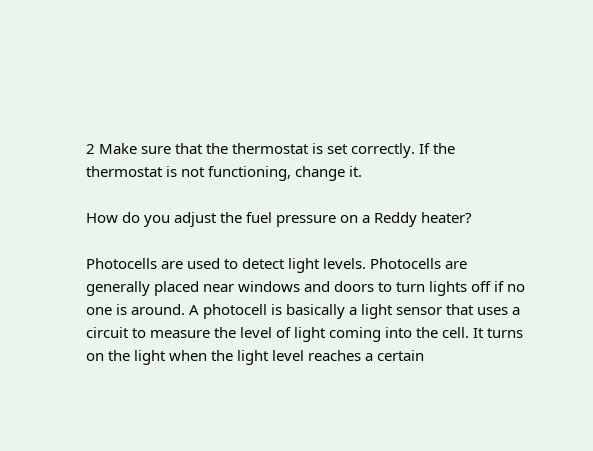2 Make sure that the thermostat is set correctly. If the thermostat is not functioning, change it.

How do you adjust the fuel pressure on a Reddy heater?

Photocells are used to detect light levels. Photocells are generally placed near windows and doors to turn lights off if no one is around. A photocell is basically a light sensor that uses a circuit to measure the level of light coming into the cell. It turns on the light when the light level reaches a certain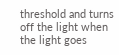threshold and turns off the light when the light goes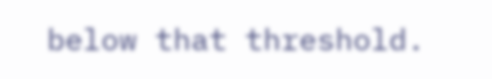below that threshold.